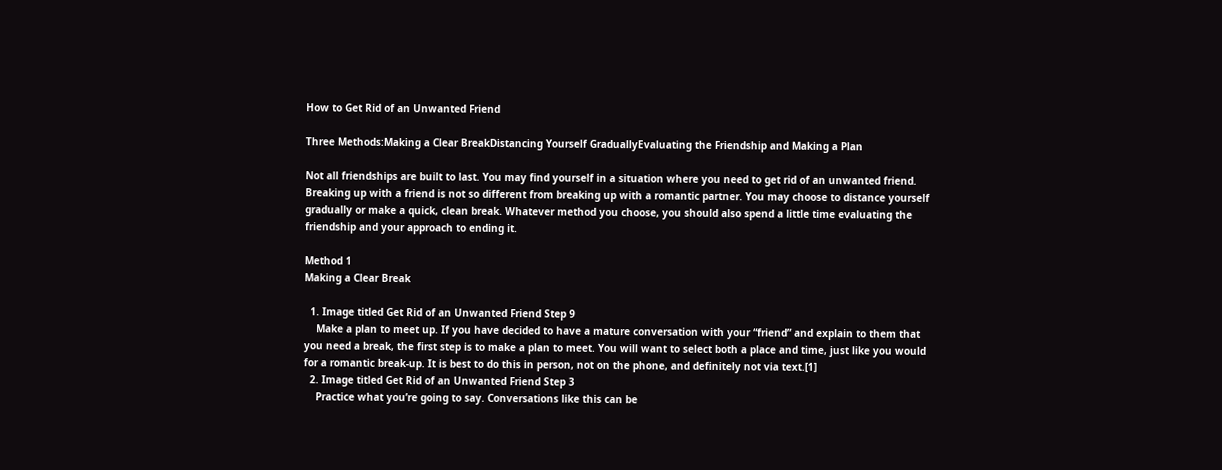How to Get Rid of an Unwanted Friend

Three Methods:Making a Clear BreakDistancing Yourself GraduallyEvaluating the Friendship and Making a Plan

Not all friendships are built to last. You may find yourself in a situation where you need to get rid of an unwanted friend. Breaking up with a friend is not so different from breaking up with a romantic partner. You may choose to distance yourself gradually or make a quick, clean break. Whatever method you choose, you should also spend a little time evaluating the friendship and your approach to ending it.

Method 1
Making a Clear Break

  1. Image titled Get Rid of an Unwanted Friend Step 9
    Make a plan to meet up. If you have decided to have a mature conversation with your “friend” and explain to them that you need a break, the first step is to make a plan to meet. You will want to select both a place and time, just like you would for a romantic break-up. It is best to do this in person, not on the phone, and definitely not via text.[1]
  2. Image titled Get Rid of an Unwanted Friend Step 3
    Practice what you’re going to say. Conversations like this can be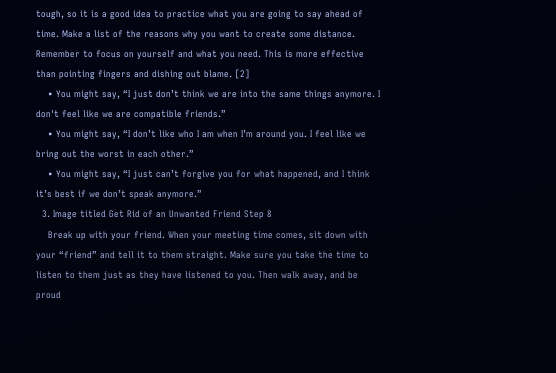tough, so it is a good idea to practice what you are going to say ahead of time. Make a list of the reasons why you want to create some distance. Remember to focus on yourself and what you need. This is more effective than pointing fingers and dishing out blame. [2]
    • You might say, “I just don’t think we are into the same things anymore. I don't feel like we are compatible friends.”
    • You might say, “I don’t like who I am when I’m around you. I feel like we bring out the worst in each other.”
    • You might say, “I just can’t forgive you for what happened, and I think it’s best if we don’t speak anymore.”
  3. Image titled Get Rid of an Unwanted Friend Step 8
    Break up with your friend. When your meeting time comes, sit down with your “friend” and tell it to them straight. Make sure you take the time to listen to them just as they have listened to you. Then walk away, and be proud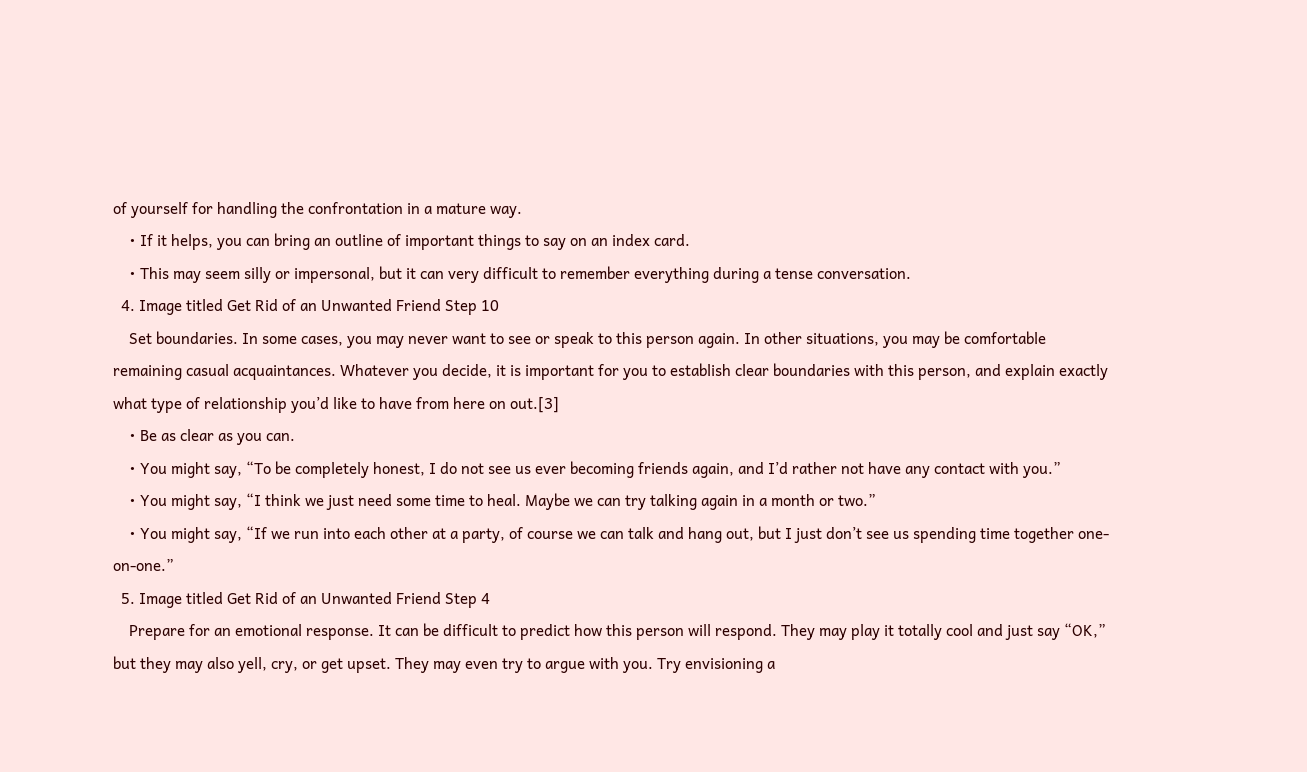of yourself for handling the confrontation in a mature way.
    • If it helps, you can bring an outline of important things to say on an index card.
    • This may seem silly or impersonal, but it can very difficult to remember everything during a tense conversation.
  4. Image titled Get Rid of an Unwanted Friend Step 10
    Set boundaries. In some cases, you may never want to see or speak to this person again. In other situations, you may be comfortable remaining casual acquaintances. Whatever you decide, it is important for you to establish clear boundaries with this person, and explain exactly what type of relationship you’d like to have from here on out.[3]
    • Be as clear as you can.
    • You might say, “To be completely honest, I do not see us ever becoming friends again, and I’d rather not have any contact with you.”
    • You might say, “I think we just need some time to heal. Maybe we can try talking again in a month or two.”
    • You might say, “If we run into each other at a party, of course we can talk and hang out, but I just don’t see us spending time together one-on-one.”
  5. Image titled Get Rid of an Unwanted Friend Step 4
    Prepare for an emotional response. It can be difficult to predict how this person will respond. They may play it totally cool and just say “OK,” but they may also yell, cry, or get upset. They may even try to argue with you. Try envisioning a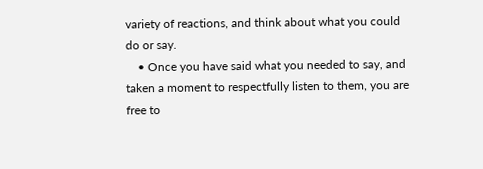variety of reactions, and think about what you could do or say.
    • Once you have said what you needed to say, and taken a moment to respectfully listen to them, you are free to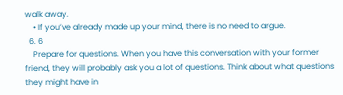walk away.
    • If you’ve already made up your mind, there is no need to argue.
  6. 6
    Prepare for questions. When you have this conversation with your former friend, they will probably ask you a lot of questions. Think about what questions they might have in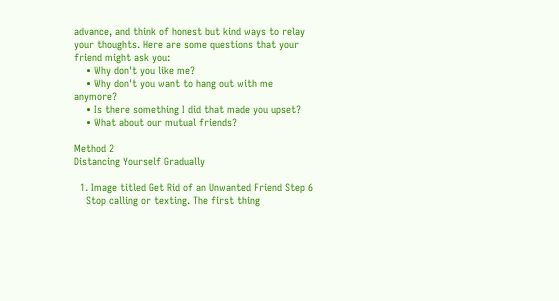advance, and think of honest but kind ways to relay your thoughts. Here are some questions that your friend might ask you:
    • Why don't you like me?
    • Why don't you want to hang out with me anymore?
    • Is there something I did that made you upset?
    • What about our mutual friends?

Method 2
Distancing Yourself Gradually

  1. Image titled Get Rid of an Unwanted Friend Step 6
    Stop calling or texting. The first thing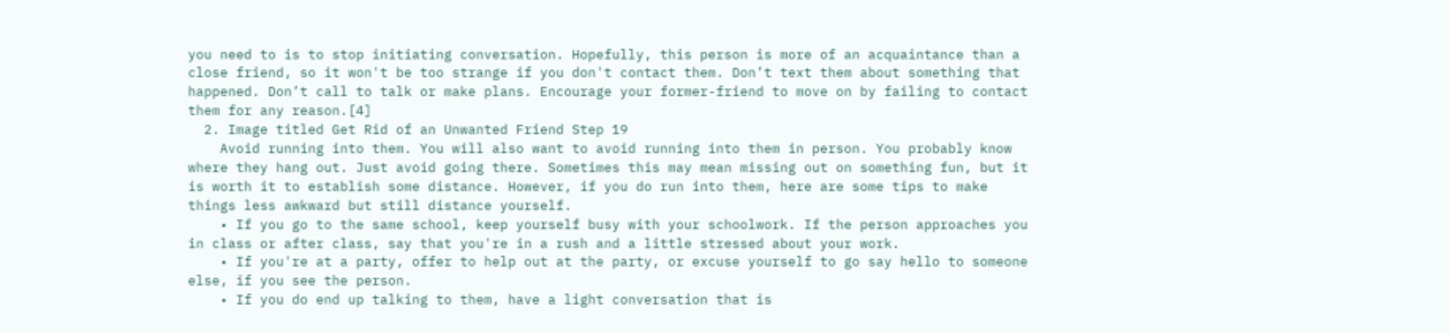you need to is to stop initiating conversation. Hopefully, this person is more of an acquaintance than a close friend, so it won't be too strange if you don't contact them. Don’t text them about something that happened. Don’t call to talk or make plans. Encourage your former-friend to move on by failing to contact them for any reason.[4]
  2. Image titled Get Rid of an Unwanted Friend Step 19
    Avoid running into them. You will also want to avoid running into them in person. You probably know where they hang out. Just avoid going there. Sometimes this may mean missing out on something fun, but it is worth it to establish some distance. However, if you do run into them, here are some tips to make things less awkward but still distance yourself.
    • If you go to the same school, keep yourself busy with your schoolwork. If the person approaches you in class or after class, say that you're in a rush and a little stressed about your work.
    • If you're at a party, offer to help out at the party, or excuse yourself to go say hello to someone else, if you see the person.
    • If you do end up talking to them, have a light conversation that is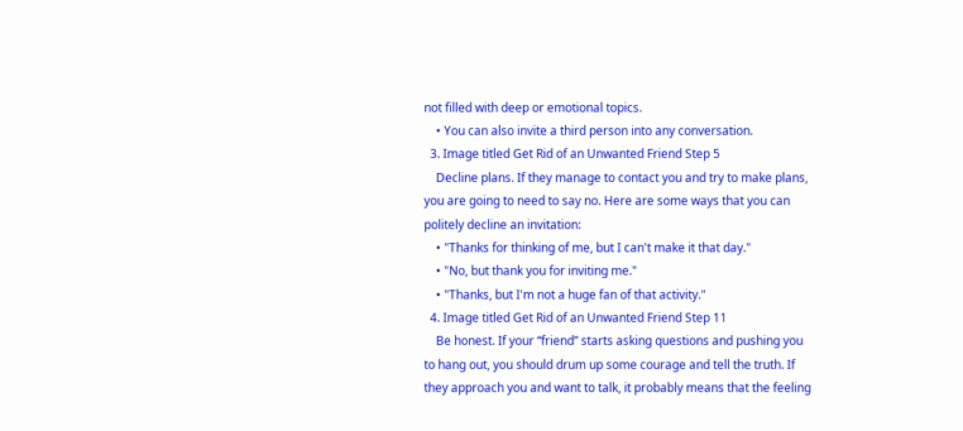not filled with deep or emotional topics.
    • You can also invite a third person into any conversation.
  3. Image titled Get Rid of an Unwanted Friend Step 5
    Decline plans. If they manage to contact you and try to make plans, you are going to need to say no. Here are some ways that you can politely decline an invitation:
    • "Thanks for thinking of me, but I can't make it that day."
    • "No, but thank you for inviting me."
    • "Thanks, but I'm not a huge fan of that activity."
  4. Image titled Get Rid of an Unwanted Friend Step 11
    Be honest. If your “friend” starts asking questions and pushing you to hang out, you should drum up some courage and tell the truth. If they approach you and want to talk, it probably means that the feeling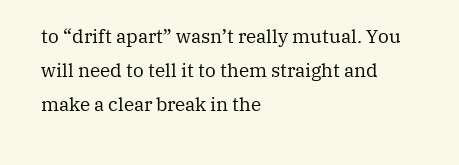to “drift apart” wasn’t really mutual. You will need to tell it to them straight and make a clear break in the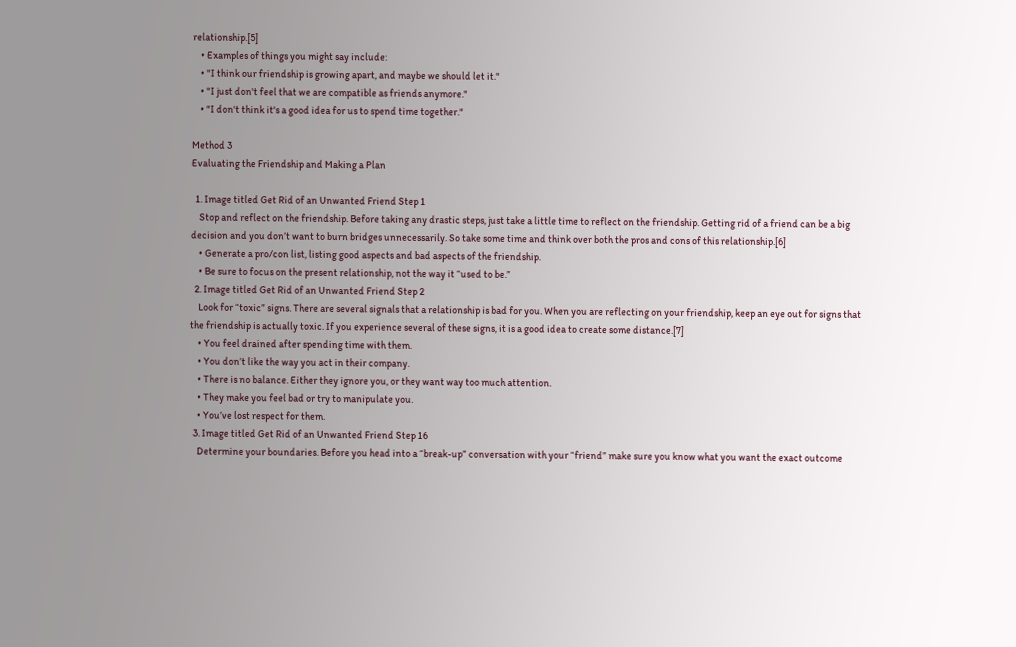relationship.[5]
    • Examples of things you might say include:
    • "I think our friendship is growing apart, and maybe we should let it."
    • "I just don't feel that we are compatible as friends anymore."
    • "I don't think it's a good idea for us to spend time together."

Method 3
Evaluating the Friendship and Making a Plan

  1. Image titled Get Rid of an Unwanted Friend Step 1
    Stop and reflect on the friendship. Before taking any drastic steps, just take a little time to reflect on the friendship. Getting rid of a friend can be a big decision and you don’t want to burn bridges unnecessarily. So take some time and think over both the pros and cons of this relationship.[6]
    • Generate a pro/con list, listing good aspects and bad aspects of the friendship.
    • Be sure to focus on the present relationship, not the way it “used to be.”
  2. Image titled Get Rid of an Unwanted Friend Step 2
    Look for “toxic” signs. There are several signals that a relationship is bad for you. When you are reflecting on your friendship, keep an eye out for signs that the friendship is actually toxic. If you experience several of these signs, it is a good idea to create some distance.[7]
    • You feel drained after spending time with them.
    • You don’t like the way you act in their company.
    • There is no balance. Either they ignore you, or they want way too much attention.
    • They make you feel bad or try to manipulate you.
    • You’ve lost respect for them.
  3. Image titled Get Rid of an Unwanted Friend Step 16
    Determine your boundaries. Before you head into a “break-up” conversation with your “friend” make sure you know what you want the exact outcome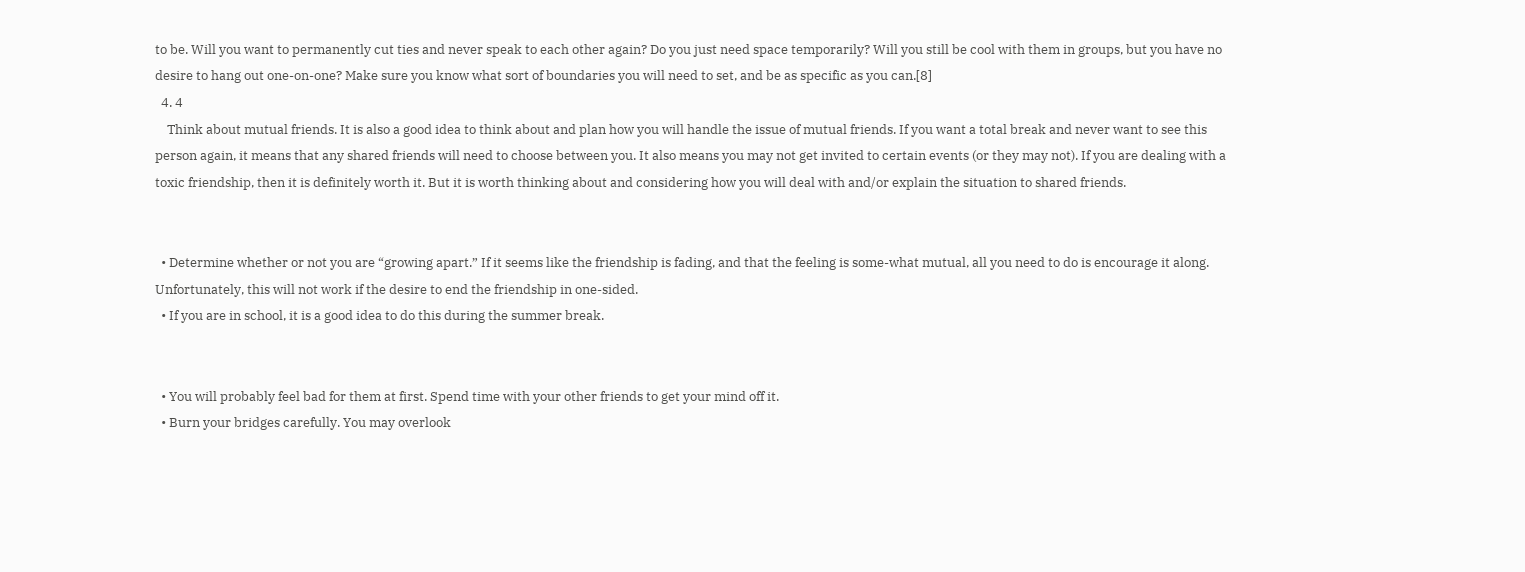to be. Will you want to permanently cut ties and never speak to each other again? Do you just need space temporarily? Will you still be cool with them in groups, but you have no desire to hang out one-on-one? Make sure you know what sort of boundaries you will need to set, and be as specific as you can.[8]
  4. 4
    Think about mutual friends. It is also a good idea to think about and plan how you will handle the issue of mutual friends. If you want a total break and never want to see this person again, it means that any shared friends will need to choose between you. It also means you may not get invited to certain events (or they may not). If you are dealing with a toxic friendship, then it is definitely worth it. But it is worth thinking about and considering how you will deal with and/or explain the situation to shared friends.


  • Determine whether or not you are “growing apart.” If it seems like the friendship is fading, and that the feeling is some-what mutual, all you need to do is encourage it along. Unfortunately, this will not work if the desire to end the friendship in one-sided.
  • If you are in school, it is a good idea to do this during the summer break.


  • You will probably feel bad for them at first. Spend time with your other friends to get your mind off it.
  • Burn your bridges carefully. You may overlook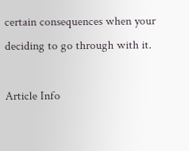certain consequences when your deciding to go through with it.

Article Info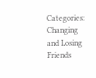Categories: Changing and Losing Friends